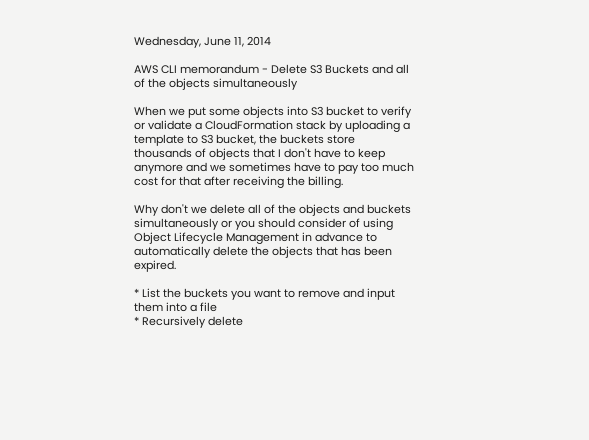Wednesday, June 11, 2014

AWS CLI memorandum - Delete S3 Buckets and all of the objects simultaneously

When we put some objects into S3 bucket to verify or validate a CloudFormation stack by uploading a template to S3 bucket, the buckets store thousands of objects that I don't have to keep anymore and we sometimes have to pay too much cost for that after receiving the billing.

Why don't we delete all of the objects and buckets simultaneously or you should consider of using Object Lifecycle Management in advance to automatically delete the objects that has been expired.

* List the buckets you want to remove and input them into a file
* Recursively delete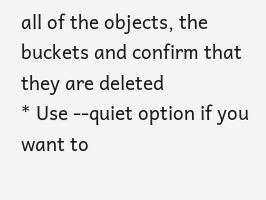all of the objects, the buckets and confirm that they are deleted
* Use --quiet option if you want to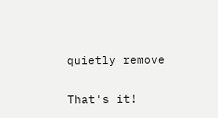quietly remove

That's it!